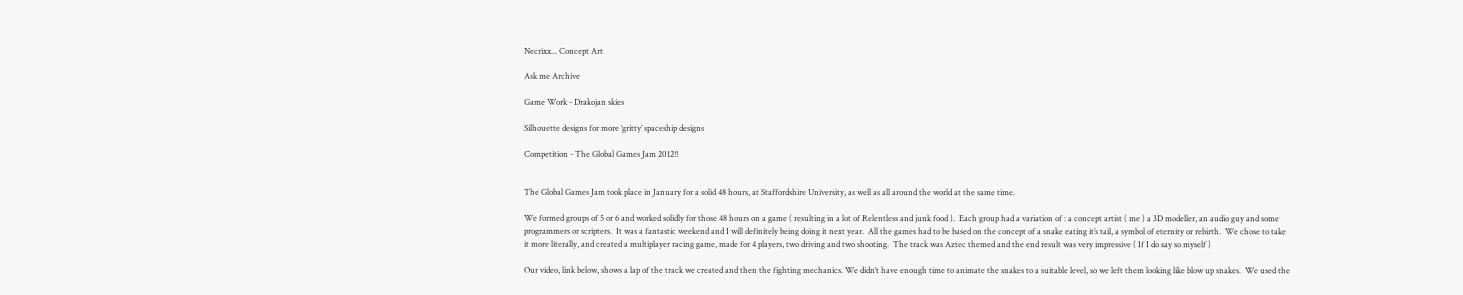Necrixx... Concept Art

Ask me Archive

Game Work - Drakojan skies

Silhouette designs for more ‘gritty’ spaceship designs

Competition - The Global Games Jam 2012!!


The Global Games Jam took place in January for a solid 48 hours, at Staffordshire University, as well as all around the world at the same time.

We formed groups of 5 or 6 and worked solidly for those 48 hours on a game ( resulting in a lot of Relentless and junk food ).  Each group had a variation of : a concept artist ( me ) a 3D modeller, an audio guy and some programmers or scripters.  It was a fantastic weekend and I will definitely being doing it next year.  All the games had to be based on the concept of a snake eating it’s tail, a symbol of eternity or rebirth.  We chose to take it more literally, and created a multiplayer racing game, made for 4 players, two driving and two shooting.  The track was Aztec themed and the end result was very impressive ( If I do say so myself )

Our video, link below, shows a lap of the track we created and then the fighting mechanics. We didn’t have enough time to animate the snakes to a suitable level, so we left them looking like blow up snakes.  We used the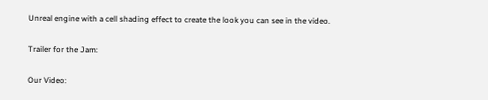Unreal engine with a cell shading effect to create the look you can see in the video.

Trailer for the Jam:

Our Video: